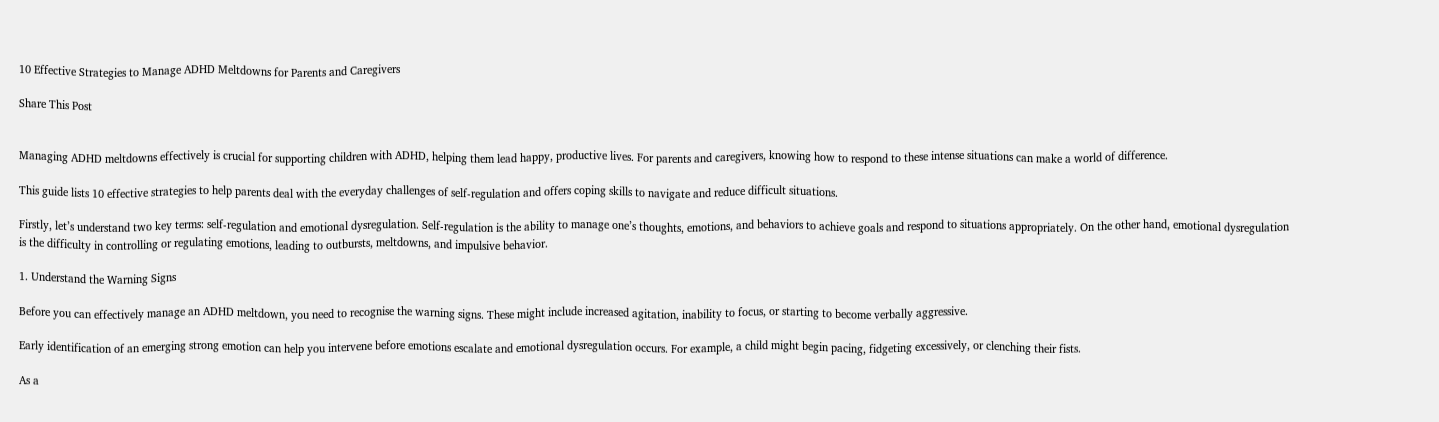10 Effective Strategies to Manage ADHD Meltdowns for Parents and Caregivers

Share This Post


Managing ADHD meltdowns effectively is crucial for supporting children with ADHD, helping them lead happy, productive lives. For parents and caregivers, knowing how to respond to these intense situations can make a world of difference.

This guide lists 10 effective strategies to help parents deal with the everyday challenges of self-regulation and offers coping skills to navigate and reduce difficult situations.

Firstly, let’s understand two key terms: self-regulation and emotional dysregulation. Self-regulation is the ability to manage one’s thoughts, emotions, and behaviors to achieve goals and respond to situations appropriately. On the other hand, emotional dysregulation is the difficulty in controlling or regulating emotions, leading to outbursts, meltdowns, and impulsive behavior.

1. Understand the Warning Signs

Before you can effectively manage an ADHD meltdown, you need to recognise the warning signs. These might include increased agitation, inability to focus, or starting to become verbally aggressive.

Early identification of an emerging strong emotion can help you intervene before emotions escalate and emotional dysregulation occurs. For example, a child might begin pacing, fidgeting excessively, or clenching their fists.

As a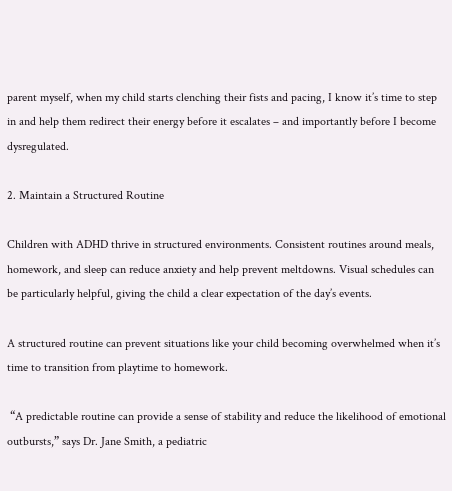parent myself, when my child starts clenching their fists and pacing, I know it’s time to step in and help them redirect their energy before it escalates – and importantly before I become dysregulated.

2. Maintain a Structured Routine

Children with ADHD thrive in structured environments. Consistent routines around meals, homework, and sleep can reduce anxiety and help prevent meltdowns. Visual schedules can be particularly helpful, giving the child a clear expectation of the day’s events.

A structured routine can prevent situations like your child becoming overwhelmed when it’s time to transition from playtime to homework.

 “A predictable routine can provide a sense of stability and reduce the likelihood of emotional outbursts,” says Dr. Jane Smith, a pediatric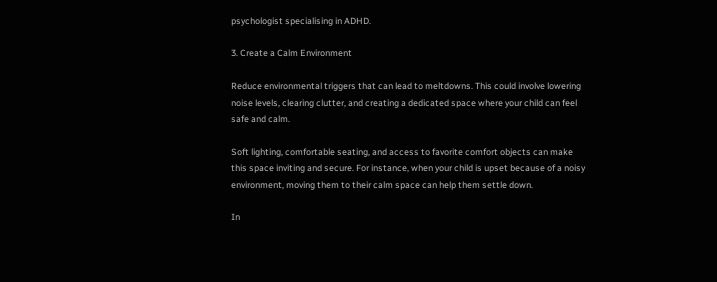psychologist specialising in ADHD.

3. Create a Calm Environment

Reduce environmental triggers that can lead to meltdowns. This could involve lowering noise levels, clearing clutter, and creating a dedicated space where your child can feel safe and calm.

Soft lighting, comfortable seating, and access to favorite comfort objects can make this space inviting and secure. For instance, when your child is upset because of a noisy environment, moving them to their calm space can help them settle down.

In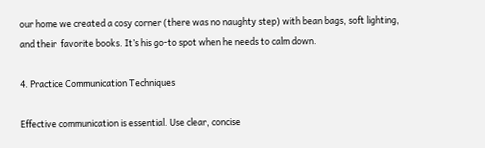our home we created a cosy corner (there was no naughty step) with bean bags, soft lighting, and their  favorite books. It’s his go-to spot when he needs to calm down.

4. Practice Communication Techniques

Effective communication is essential. Use clear, concise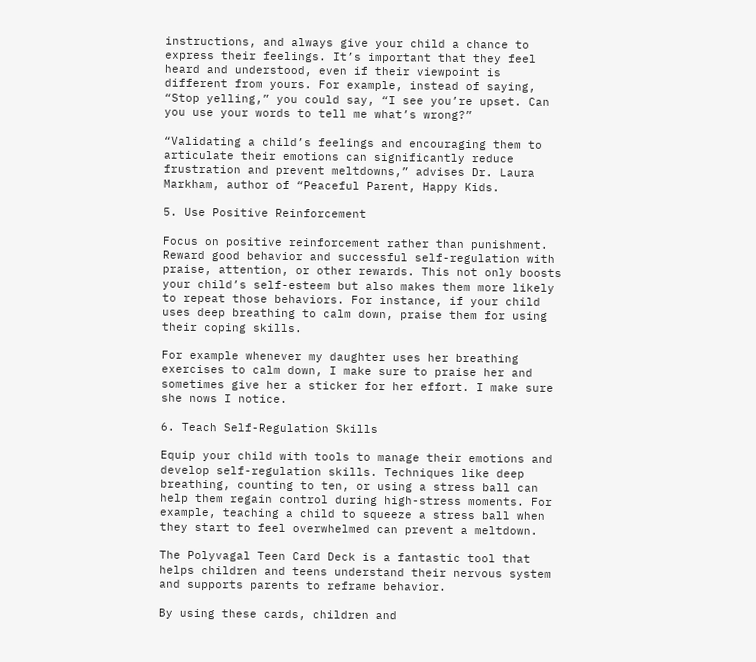instructions, and always give your child a chance to express their feelings. It’s important that they feel heard and understood, even if their viewpoint is different from yours. For example, instead of saying, “Stop yelling,” you could say, “I see you’re upset. Can you use your words to tell me what’s wrong?”

“Validating a child’s feelings and encouraging them to articulate their emotions can significantly reduce frustration and prevent meltdowns,” advises Dr. Laura Markham, author of “Peaceful Parent, Happy Kids.

5. Use Positive Reinforcement

Focus on positive reinforcement rather than punishment. Reward good behavior and successful self-regulation with praise, attention, or other rewards. This not only boosts your child’s self-esteem but also makes them more likely to repeat those behaviors. For instance, if your child uses deep breathing to calm down, praise them for using their coping skills.

For example whenever my daughter uses her breathing exercises to calm down, I make sure to praise her and sometimes give her a sticker for her effort. I make sure she nows I notice.

6. Teach Self-Regulation Skills

Equip your child with tools to manage their emotions and develop self-regulation skills. Techniques like deep breathing, counting to ten, or using a stress ball can help them regain control during high-stress moments. For example, teaching a child to squeeze a stress ball when they start to feel overwhelmed can prevent a meltdown.

The Polyvagal Teen Card Deck is a fantastic tool that helps children and teens understand their nervous system and supports parents to reframe behavior.

By using these cards, children and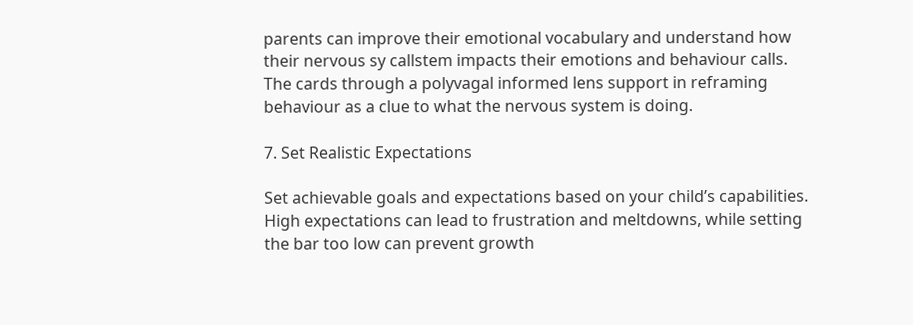parents can improve their emotional vocabulary and understand how their nervous sy callstem impacts their emotions and behaviour calls.  The cards through a polyvagal informed lens support in reframing behaviour as a clue to what the nervous system is doing.

7. Set Realistic Expectations

Set achievable goals and expectations based on your child’s capabilities. High expectations can lead to frustration and meltdowns, while setting the bar too low can prevent growth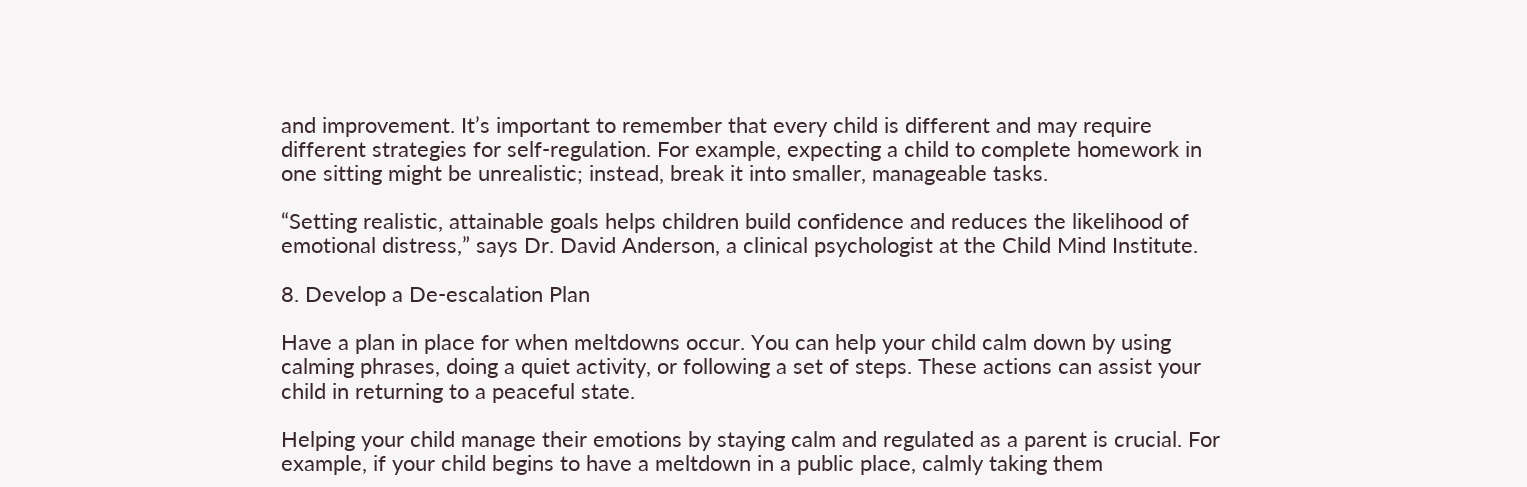and improvement. It’s important to remember that every child is different and may require different strategies for self-regulation. For example, expecting a child to complete homework in one sitting might be unrealistic; instead, break it into smaller, manageable tasks.

“Setting realistic, attainable goals helps children build confidence and reduces the likelihood of emotional distress,” says Dr. David Anderson, a clinical psychologist at the Child Mind Institute.

8. Develop a De-escalation Plan

Have a plan in place for when meltdowns occur. You can help your child calm down by using calming phrases, doing a quiet activity, or following a set of steps. These actions can assist your child in returning to a peaceful state.

Helping your child manage their emotions by staying calm and regulated as a parent is crucial. For example, if your child begins to have a meltdown in a public place, calmly taking them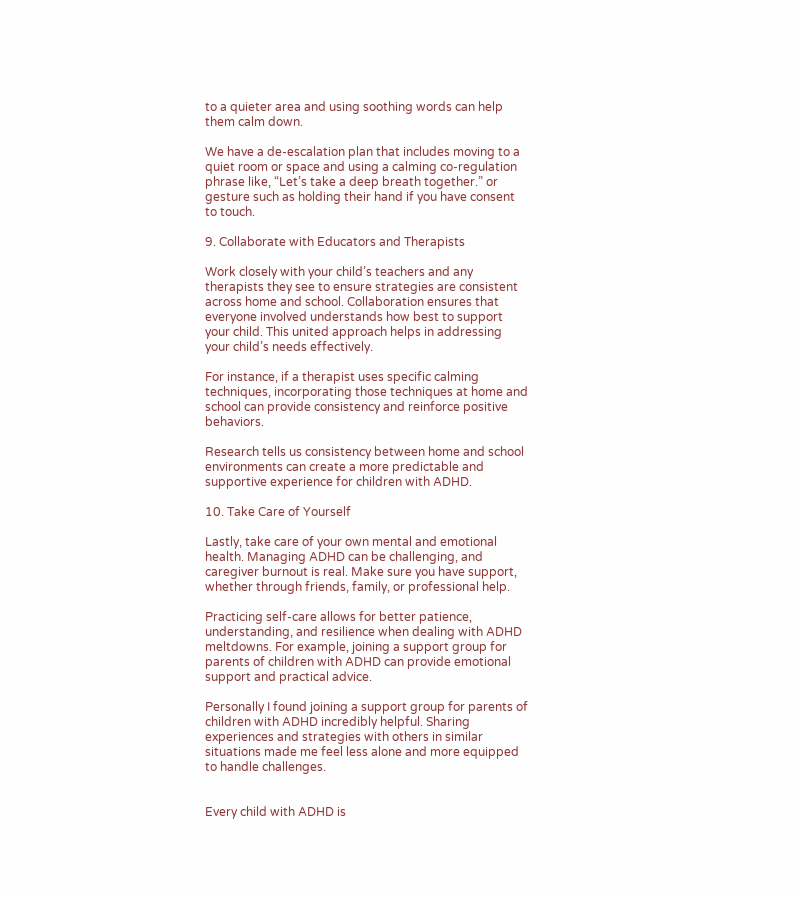to a quieter area and using soothing words can help them calm down.

We have a de-escalation plan that includes moving to a quiet room or space and using a calming co-regulation phrase like, “Let’s take a deep breath together.” or gesture such as holding their hand if you have consent to touch.

9. Collaborate with Educators and Therapists

Work closely with your child’s teachers and any therapists they see to ensure strategies are consistent across home and school. Collaboration ensures that everyone involved understands how best to support your child. This united approach helps in addressing your child’s needs effectively.

For instance, if a therapist uses specific calming techniques, incorporating those techniques at home and school can provide consistency and reinforce positive behaviors.

Research tells us consistency between home and school environments can create a more predictable and supportive experience for children with ADHD.

10. Take Care of Yourself

Lastly, take care of your own mental and emotional health. Managing ADHD can be challenging, and caregiver burnout is real. Make sure you have support, whether through friends, family, or professional help.

Practicing self-care allows for better patience, understanding, and resilience when dealing with ADHD meltdowns. For example, joining a support group for parents of children with ADHD can provide emotional support and practical advice.

Personally I found joining a support group for parents of children with ADHD incredibly helpful. Sharing experiences and strategies with others in similar situations made me feel less alone and more equipped to handle challenges.


Every child with ADHD is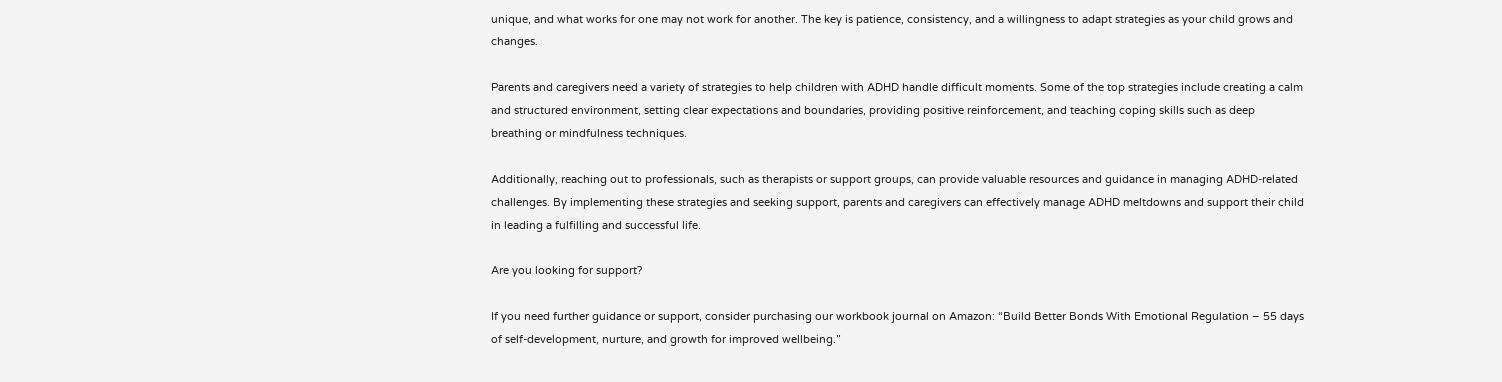unique, and what works for one may not work for another. The key is patience, consistency, and a willingness to adapt strategies as your child grows and changes.

Parents and caregivers need a variety of strategies to help children with ADHD handle difficult moments. Some of the top strategies include creating a calm and structured environment, setting clear expectations and boundaries, providing positive reinforcement, and teaching coping skills such as deep breathing or mindfulness techniques.

Additionally, reaching out to professionals, such as therapists or support groups, can provide valuable resources and guidance in managing ADHD-related challenges. By implementing these strategies and seeking support, parents and caregivers can effectively manage ADHD meltdowns and support their child in leading a fulfilling and successful life.

Are you looking for support?

If you need further guidance or support, consider purchasing our workbook journal on Amazon: “Build Better Bonds With Emotional Regulation – 55 days of self-development, nurture, and growth for improved wellbeing.”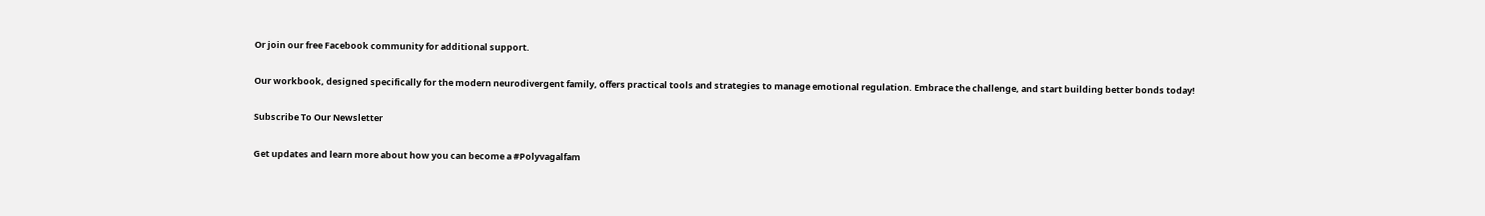Or join our free Facebook community for additional support.

Our workbook, designed specifically for the modern neurodivergent family, offers practical tools and strategies to manage emotional regulation. Embrace the challenge, and start building better bonds today!

Subscribe To Our Newsletter

Get updates and learn more about how you can become a #Polyvagalfam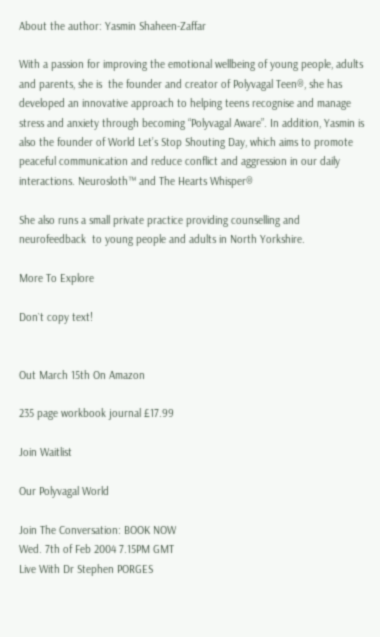About the author: Yasmin Shaheen-Zaffar

With a passion for improving the emotional wellbeing of young people, adults and parents, she is  the founder and creator of Polyvagal Teen®, she has developed an innovative approach to helping teens recognise and manage stress and anxiety through becoming “Polyvagal Aware”. In addition, Yasmin is also the founder of World Let’s Stop Shouting Day, which aims to promote peaceful communication and reduce conflict and aggression in our daily interactions. Neurosloth™ and The Hearts Whisper®

She also runs a small private practice providing counselling and neurofeedback  to young people and adults in North Yorkshire.

More To Explore

Don`t copy text!


Out March 15th On Amazon

235 page workbook journal £17.99

Join Waitlist

Our Polyvagal World

Join The Conversation: BOOK NOW
Wed. 7th of Feb 2004 7.15PM GMT
Live With Dr Stephen PORGES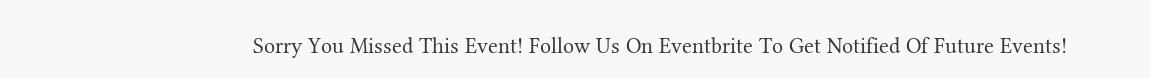Sorry You Missed This Event! Follow Us On Eventbrite To Get Notified Of Future Events!